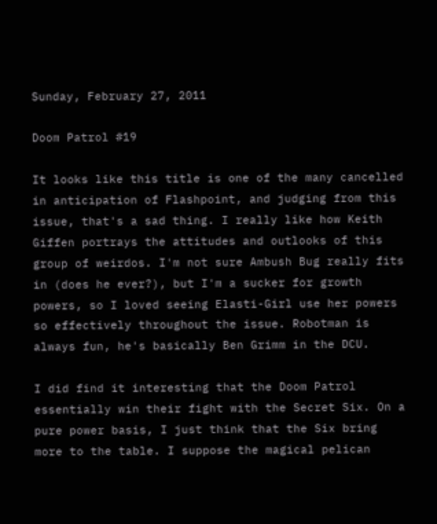Sunday, February 27, 2011

Doom Patrol #19

It looks like this title is one of the many cancelled in anticipation of Flashpoint, and judging from this issue, that's a sad thing. I really like how Keith Giffen portrays the attitudes and outlooks of this group of weirdos. I'm not sure Ambush Bug really fits in (does he ever?), but I'm a sucker for growth powers, so I loved seeing Elasti-Girl use her powers so effectively throughout the issue. Robotman is always fun, he's basically Ben Grimm in the DCU.

I did find it interesting that the Doom Patrol essentially win their fight with the Secret Six. On a pure power basis, I just think that the Six bring more to the table. I suppose the magical pelican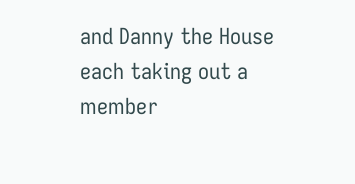and Danny the House each taking out a member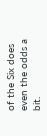of the Six does even the odds a bit.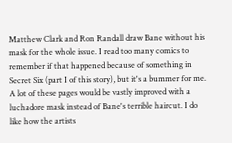Matthew Clark and Ron Randall draw Bane without his mask for the whole issue. I read too many comics to remember if that happened because of something in Secret Six (part I of this story), but it's a bummer for me. A lot of these pages would be vastly improved with a luchadore mask instead of Bane's terrible haircut. I do like how the artists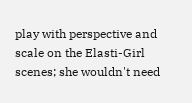play with perspective and scale on the Elasti-Girl scenes; she wouldn't need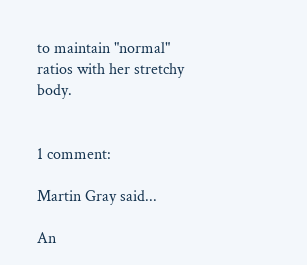to maintain "normal" ratios with her stretchy body.


1 comment:

Martin Gray said...

An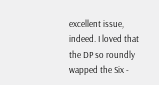excellent issue, indeed. I loved that the DP so roundly wapped the Six -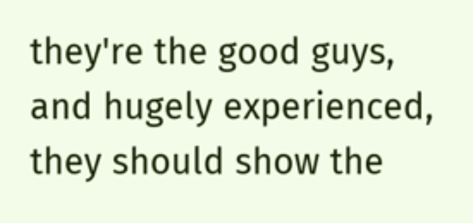they're the good guys, and hugely experienced, they should show the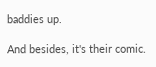baddies up.

And besides, it's their comic.